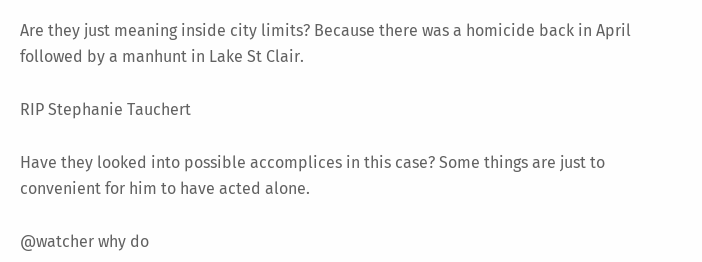Are they just meaning inside city limits? Because there was a homicide back in April followed by a manhunt in Lake St Clair.

RIP Stephanie Tauchert

Have they looked into possible accomplices in this case? Some things are just to convenient for him to have acted alone.

@watcher why do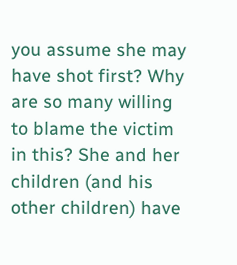you assume she may have shot first? Why are so many willing to blame the victim in this? She and her children (and his other children) have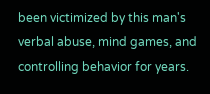been victimized by this man's verbal abuse, mind games, and controlling behavior for years.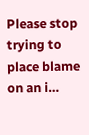Please stop trying to place blame on an i…